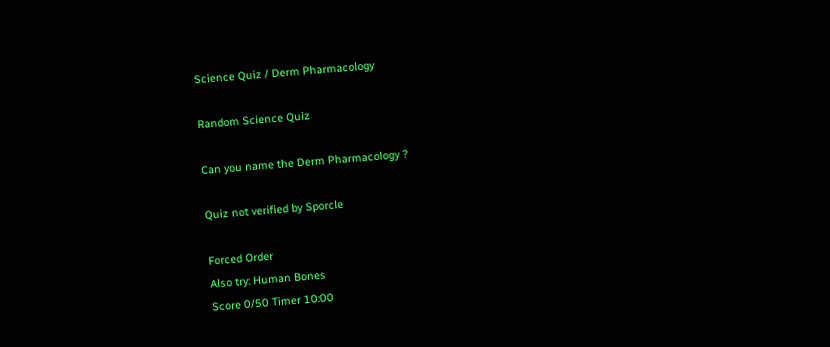Science Quiz / Derm Pharmacology

Random Science Quiz

Can you name the Derm Pharmacology ?

Quiz not verified by Sporcle

Forced Order
Also try: Human Bones
Score 0/50 Timer 10:00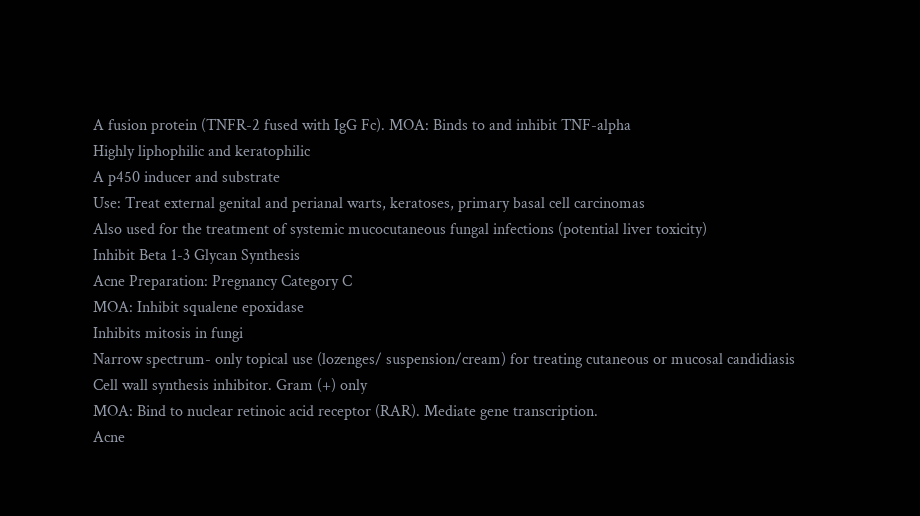A fusion protein (TNFR-2 fused with IgG Fc). MOA: Binds to and inhibit TNF-alpha
Highly liphophilic and keratophilic
A p450 inducer and substrate
Use: Treat external genital and perianal warts, keratoses, primary basal cell carcinomas
Also used for the treatment of systemic mucocutaneous fungal infections (potential liver toxicity)
Inhibit Beta 1-3 Glycan Synthesis
Acne Preparation: Pregnancy Category C
MOA: Inhibit squalene epoxidase
Inhibits mitosis in fungi
Narrow spectrum- only topical use (lozenges/ suspension/cream) for treating cutaneous or mucosal candidiasis
Cell wall synthesis inhibitor. Gram (+) only
MOA: Bind to nuclear retinoic acid receptor (RAR). Mediate gene transcription.
Acne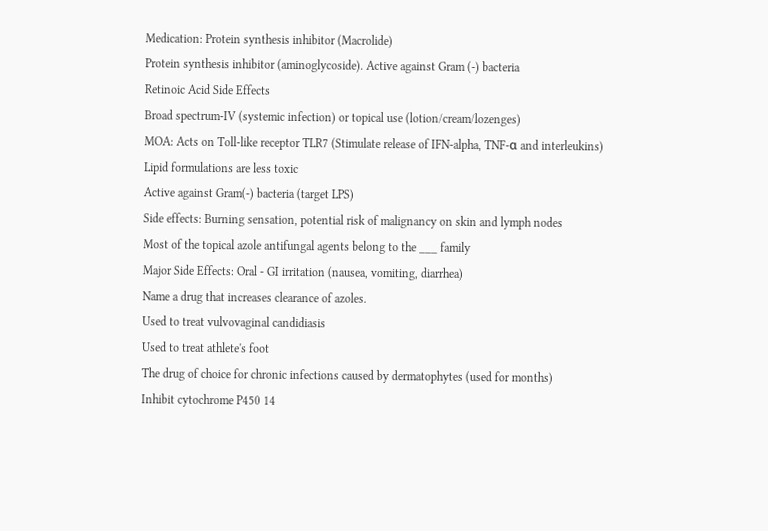Medication: Protein synthesis inhibitor (Macrolide)
Protein synthesis inhibitor (aminoglycoside). Active against Gram (-) bacteria
Retinoic Acid Side Effects
Broad spectrum-IV (systemic infection) or topical use (lotion/cream/lozenges)
MOA: Acts on Toll-like receptor TLR7 (Stimulate release of IFN-alpha, TNF-α and interleukins)
Lipid formulations are less toxic
Active against Gram(-) bacteria (target LPS)
Side effects: Burning sensation, potential risk of malignancy on skin and lymph nodes
Most of the topical azole antifungal agents belong to the ___ family
Major Side Effects: Oral - GI irritation (nausea, vomiting, diarrhea)
Name a drug that increases clearance of azoles.
Used to treat vulvovaginal candidiasis
Used to treat athlete's foot
The drug of choice for chronic infections caused by dermatophytes (used for months)
Inhibit cytochrome P450 14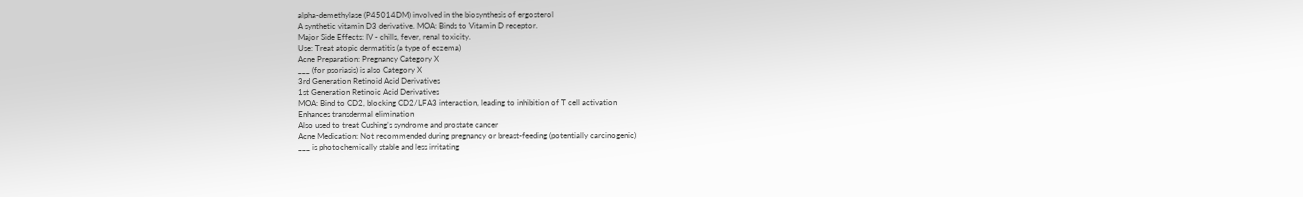alpha-demethylase (P45014DM) involved in the biosynthesis of ergosterol
A synthetic vitamin D3 derivative. MOA: Binds to Vitamin D receptor.
Major Side Effects: IV - chills, fever, renal toxicity.
Use: Treat atopic dermatitis (a type of eczema)
Acne Preparation: Pregnancy Category X
___ (for psoriasis) is also Category X
3rd Generation Retinoid Acid Derivatives
1st Generation Retinoic Acid Derivatives
MOA: Bind to CD2, blocking CD2/LFA3 interaction, leading to inhibition of T cell activation
Enhances transdermal elimination
Also used to treat Cushing’s syndrome and prostate cancer
Acne Medication: Not recommended during pregnancy or breast-feeding (potentially carcinogenic)
___ is photochemically stable and less irritating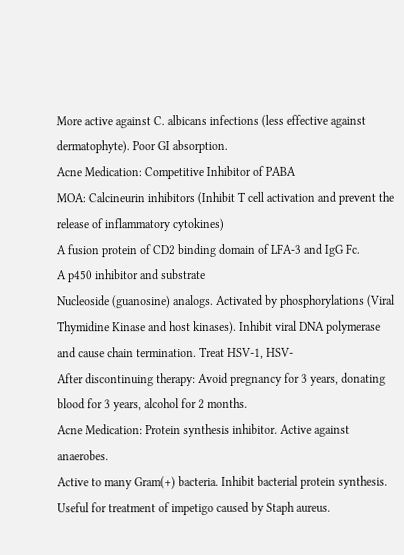More active against C. albicans infections (less effective against dermatophyte). Poor GI absorption.
Acne Medication: Competitive Inhibitor of PABA
MOA: Calcineurin inhibitors (Inhibit T cell activation and prevent the release of inflammatory cytokines)
A fusion protein of CD2 binding domain of LFA-3 and IgG Fc.
A p450 inhibitor and substrate
Nucleoside (guanosine) analogs. Activated by phosphorylations (Viral Thymidine Kinase and host kinases). Inhibit viral DNA polymerase and cause chain termination. Treat HSV-1, HSV-
After discontinuing therapy: Avoid pregnancy for 3 years, donating blood for 3 years, alcohol for 2 months.
Acne Medication: Protein synthesis inhibitor. Active against anaerobes.
Active to many Gram(+) bacteria. Inhibit bacterial protein synthesis. Useful for treatment of impetigo caused by Staph aureus.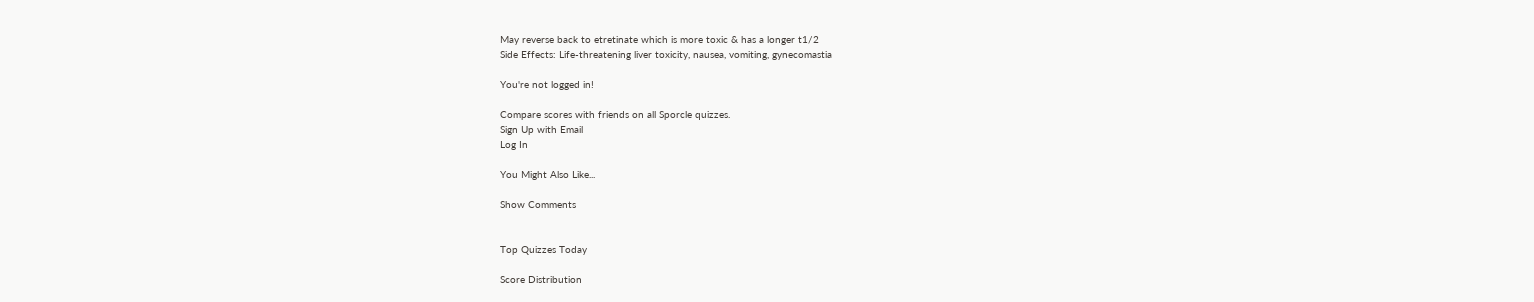May reverse back to etretinate which is more toxic & has a longer t1/2
Side Effects: Life-threatening liver toxicity, nausea, vomiting, gynecomastia

You're not logged in!

Compare scores with friends on all Sporcle quizzes.
Sign Up with Email
Log In

You Might Also Like...

Show Comments


Top Quizzes Today

Score Distribution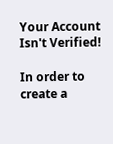Your Account Isn't Verified!

In order to create a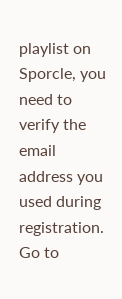playlist on Sporcle, you need to verify the email address you used during registration. Go to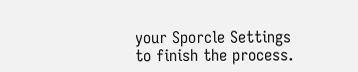your Sporcle Settings to finish the process.